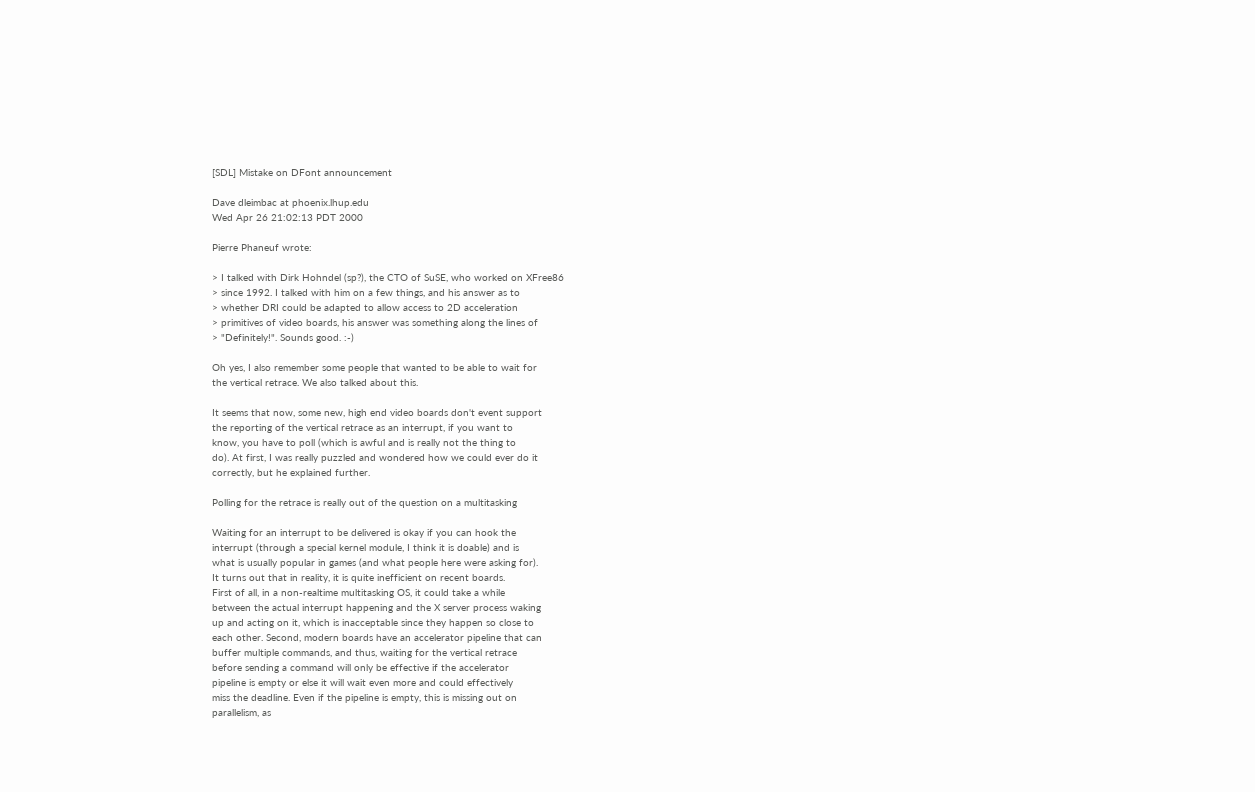[SDL] Mistake on DFont announcement

Dave dleimbac at phoenix.lhup.edu
Wed Apr 26 21:02:13 PDT 2000

Pierre Phaneuf wrote:

> I talked with Dirk Hohndel (sp?), the CTO of SuSE, who worked on XFree86
> since 1992. I talked with him on a few things, and his answer as to
> whether DRI could be adapted to allow access to 2D acceleration
> primitives of video boards, his answer was something along the lines of
> "Definitely!". Sounds good. :-)

Oh yes, I also remember some people that wanted to be able to wait for
the vertical retrace. We also talked about this.

It seems that now, some new, high end video boards don't event support
the reporting of the vertical retrace as an interrupt, if you want to
know, you have to poll (which is awful and is really not the thing to
do). At first, I was really puzzled and wondered how we could ever do it
correctly, but he explained further.

Polling for the retrace is really out of the question on a multitasking

Waiting for an interrupt to be delivered is okay if you can hook the
interrupt (through a special kernel module, I think it is doable) and is
what is usually popular in games (and what people here were asking for).
It turns out that in reality, it is quite inefficient on recent boards.
First of all, in a non-realtime multitasking OS, it could take a while
between the actual interrupt happening and the X server process waking
up and acting on it, which is inacceptable since they happen so close to
each other. Second, modern boards have an accelerator pipeline that can
buffer multiple commands, and thus, waiting for the vertical retrace
before sending a command will only be effective if the accelerator
pipeline is empty or else it will wait even more and could effectively
miss the deadline. Even if the pipeline is empty, this is missing out on
parallelism, as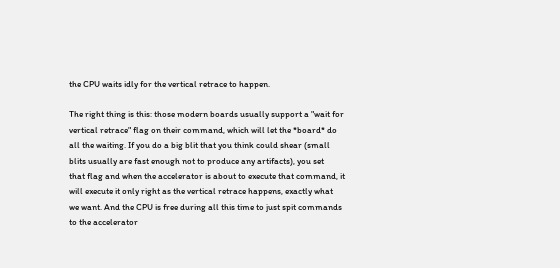the CPU waits idly for the vertical retrace to happen.

The right thing is this: those modern boards usually support a "wait for
vertical retrace" flag on their command, which will let the *board* do
all the waiting. If you do a big blit that you think could shear (small
blits usually are fast enough not to produce any artifacts), you set
that flag and when the accelerator is about to execute that command, it
will execute it only right as the vertical retrace happens, exactly what
we want. And the CPU is free during all this time to just spit commands
to the accelerator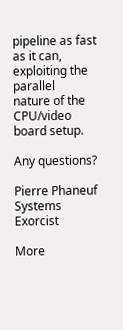pipeline as fast as it can, exploiting the parallel
nature of the CPU/video board setup.

Any questions?

Pierre Phaneuf
Systems Exorcist

More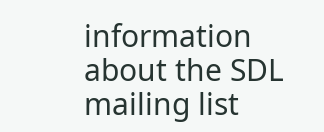information about the SDL mailing list